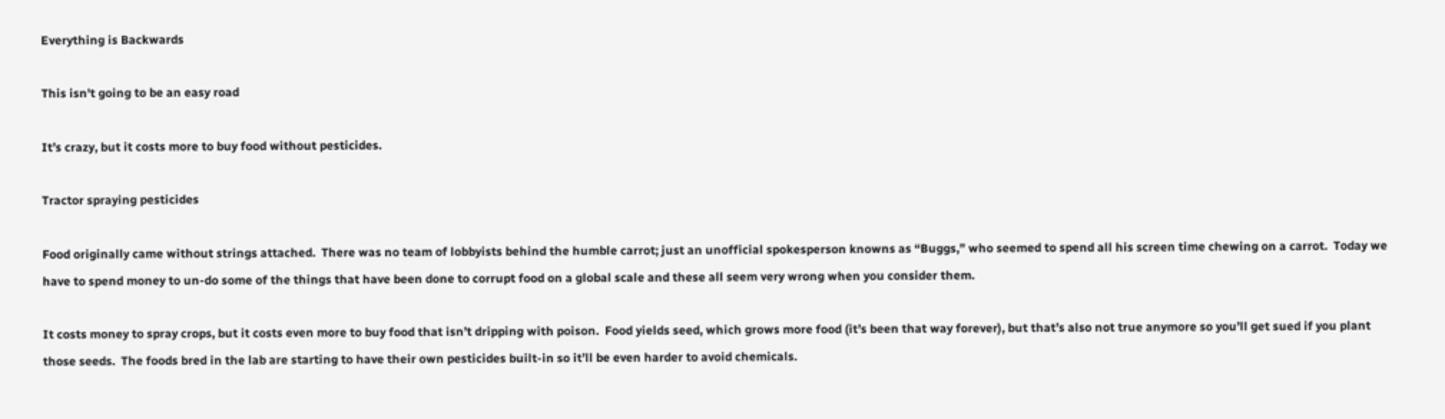Everything is Backwards

This isn't going to be an easy road

It’s crazy, but it costs more to buy food without pesticides.

Tractor spraying pesticides

Food originally came without strings attached.  There was no team of lobbyists behind the humble carrot; just an unofficial spokesperson knowns as “Buggs,” who seemed to spend all his screen time chewing on a carrot.  Today we have to spend money to un-do some of the things that have been done to corrupt food on a global scale and these all seem very wrong when you consider them.

It costs money to spray crops, but it costs even more to buy food that isn’t dripping with poison.  Food yields seed, which grows more food (it’s been that way forever), but that’s also not true anymore so you’ll get sued if you plant those seeds.  The foods bred in the lab are starting to have their own pesticides built-in so it’ll be even harder to avoid chemicals.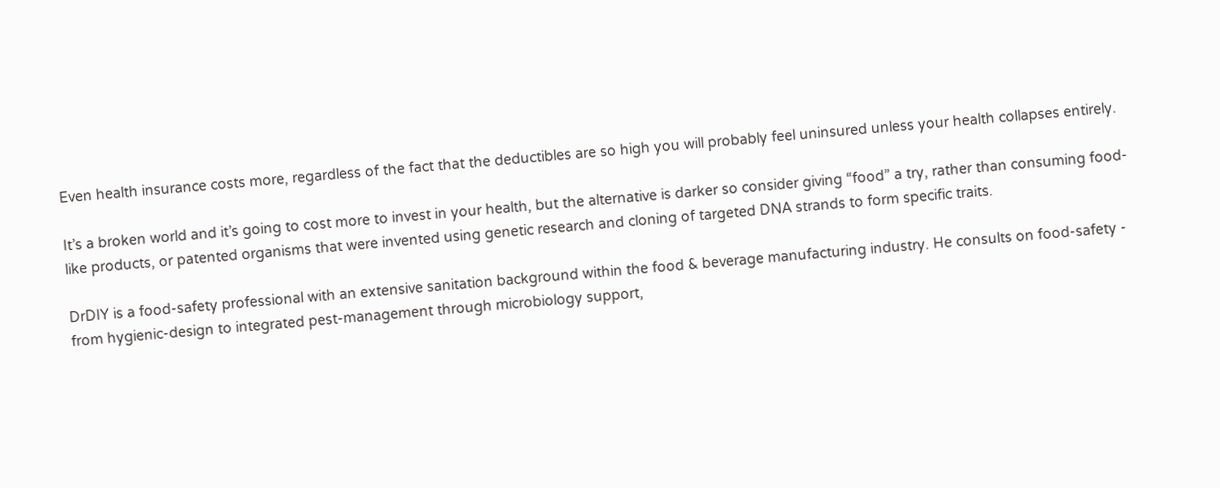Even health insurance costs more, regardless of the fact that the deductibles are so high you will probably feel uninsured unless your health collapses entirely.

It’s a broken world and it’s going to cost more to invest in your health, but the alternative is darker so consider giving “food” a try, rather than consuming food-like products, or patented organisms that were invented using genetic research and cloning of targeted DNA strands to form specific traits.

DrDIY is a food-safety professional with an extensive sanitation background within the food & beverage manufacturing industry. He consults on food-safety - from hygienic-design to integrated pest-management through microbiology support,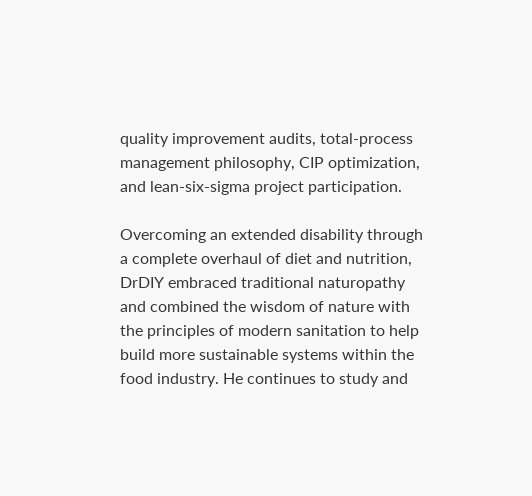quality improvement audits, total-process management philosophy, CIP optimization, and lean-six-sigma project participation.

Overcoming an extended disability through a complete overhaul of diet and nutrition, DrDIY embraced traditional naturopathy and combined the wisdom of nature with the principles of modern sanitation to help build more sustainable systems within the food industry. He continues to study and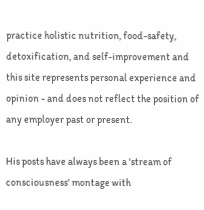practice holistic nutrition, food-safety, detoxification, and self-improvement and this site represents personal experience and opinion - and does not reflect the position of any employer past or present.

His posts have always been a 'stream of consciousness' montage with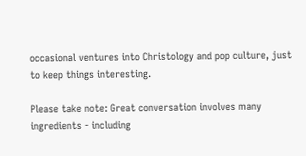occasional ventures into Christology and pop culture, just to keep things interesting.

Please take note: Great conversation involves many ingredients - including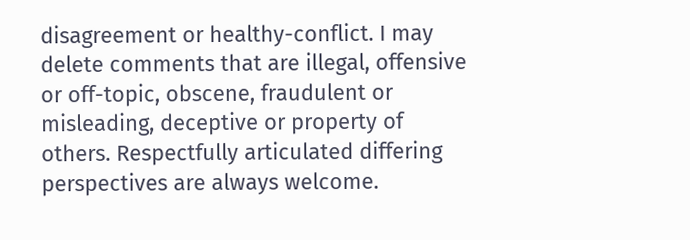disagreement or healthy-conflict. I may delete comments that are illegal, offensive or off-topic, obscene, fraudulent or misleading, deceptive or property of others. Respectfully articulated differing perspectives are always welcome.